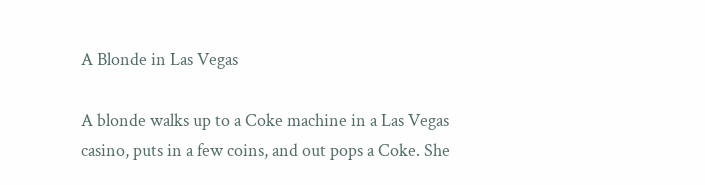A Blonde in Las Vegas

A blonde walks up to a Coke machine in a Las Vegas casino, puts in a few coins, and out pops a Coke. She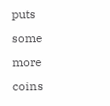puts some more coins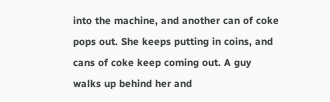into the machine, and another can of coke pops out. She keeps putting in coins, and cans of coke keep coming out. A guy walks up behind her and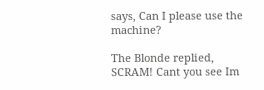says, Can I please use the machine?

The Blonde replied, SCRAM! Cant you see Im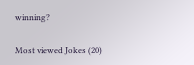winning?

Most viewed Jokes (20)